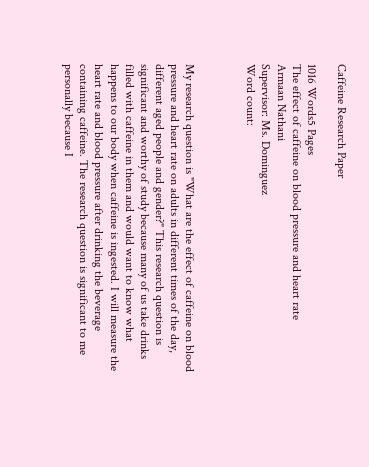Caffeine Research Paper

1016 Words5 Pages
The effect of caffeine on blood pressure and heart rate
Armaan Nathani
Supervisor: Ms. Dominguez
Word count:



My research question is "What are the effect of caffeine on blood pressure and heart rate on adults in different times of the day, different aged people and gender?" This research question is significant and worthy of study because many of us take drinks filled with caffeine in them and would want to know what happens to our body when caffeine is ingested. I will measure the heart rate and blood pressure after drinking the beverage containing caffeine. The research question is significant to me personally because I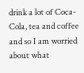drink a lot of Coca-Cola, tea and coffee and so I am worried about what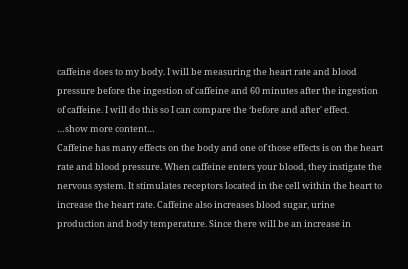caffeine does to my body. I will be measuring the heart rate and blood pressure before the ingestion of caffeine and 60 minutes after the ingestion of caffeine. I will do this so I can compare the ‘before and after' effect.
…show more content…
Caffeine has many effects on the body and one of those effects is on the heart rate and blood pressure. When caffeine enters your blood, they instigate the nervous system. It stimulates receptors located in the cell within the heart to increase the heart rate. Caffeine also increases blood sugar, urine production and body temperature. Since there will be an increase in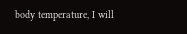body temperature, I will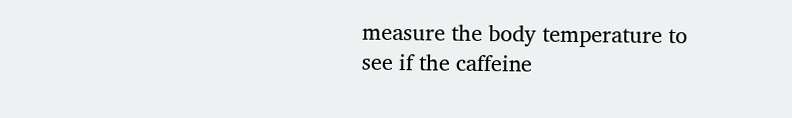measure the body temperature to see if the caffeine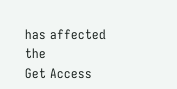has affected the
Get Access